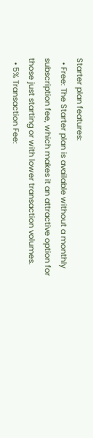Starter plan features:
  • Free: The Starter plan is available without a monthly subscription fee, which makes it an attractive option for those just starting or with lower transaction volumes.
  • 5% Transaction Fee: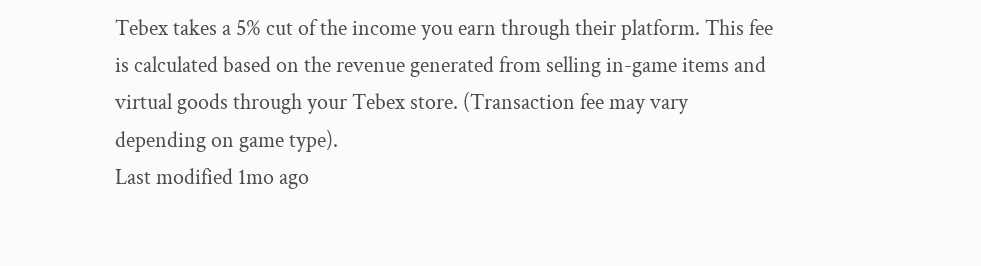Tebex takes a 5% cut of the income you earn through their platform. This fee is calculated based on the revenue generated from selling in-game items and virtual goods through your Tebex store. (Transaction fee may vary depending on game type).
Last modified 1mo ago